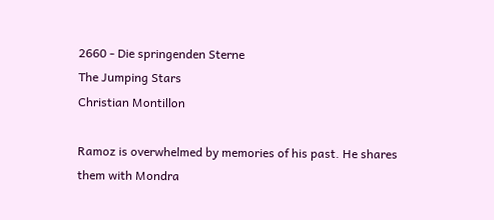2660 - Die springenden Sterne
The Jumping Stars
Christian Montillon

Ramoz is overwhelmed by memories of his past. He shares them with Mondra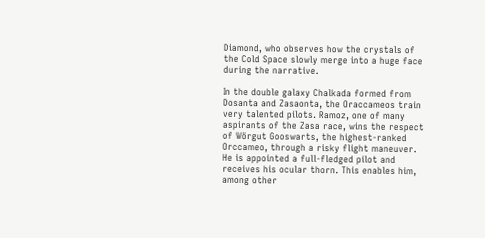Diamond, who observes how the crystals of the Cold Space slowly merge into a huge face during the narrative.

In the double galaxy Chalkada formed from Dosanta and Zasaonta, the Oraccameos train very talented pilots. Ramoz, one of many aspirants of the Zasa race, wins the respect of Wörgut Gooswarts, the highest-ranked Orccameo, through a risky flight maneuver. He is appointed a full-fledged pilot and receives his ocular thorn. This enables him, among other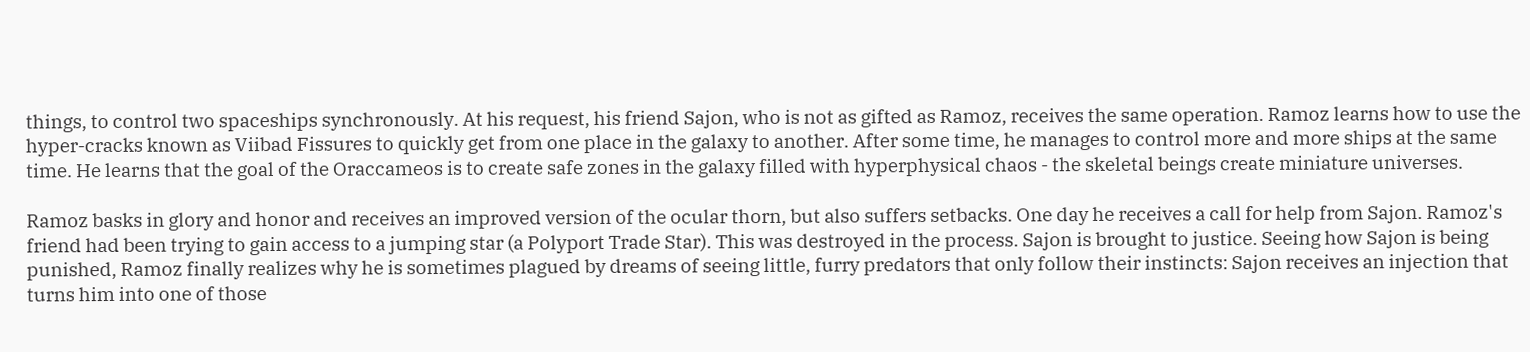things, to control two spaceships synchronously. At his request, his friend Sajon, who is not as gifted as Ramoz, receives the same operation. Ramoz learns how to use the hyper-cracks known as Viibad Fissures to quickly get from one place in the galaxy to another. After some time, he manages to control more and more ships at the same time. He learns that the goal of the Oraccameos is to create safe zones in the galaxy filled with hyperphysical chaos - the skeletal beings create miniature universes.

Ramoz basks in glory and honor and receives an improved version of the ocular thorn, but also suffers setbacks. One day he receives a call for help from Sajon. Ramoz's friend had been trying to gain access to a jumping star (a Polyport Trade Star). This was destroyed in the process. Sajon is brought to justice. Seeing how Sajon is being punished, Ramoz finally realizes why he is sometimes plagued by dreams of seeing little, furry predators that only follow their instincts: Sajon receives an injection that turns him into one of those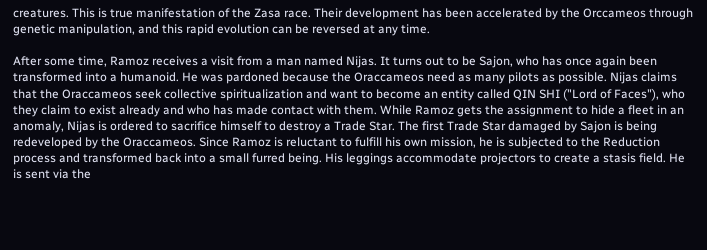creatures. This is true manifestation of the Zasa race. Their development has been accelerated by the Orccameos through genetic manipulation, and this rapid evolution can be reversed at any time.

After some time, Ramoz receives a visit from a man named Nijas. It turns out to be Sajon, who has once again been transformed into a humanoid. He was pardoned because the Oraccameos need as many pilots as possible. Nijas claims that the Oraccameos seek collective spiritualization and want to become an entity called QIN SHI ("Lord of Faces"), who they claim to exist already and who has made contact with them. While Ramoz gets the assignment to hide a fleet in an anomaly, Nijas is ordered to sacrifice himself to destroy a Trade Star. The first Trade Star damaged by Sajon is being redeveloped by the Oraccameos. Since Ramoz is reluctant to fulfill his own mission, he is subjected to the Reduction process and transformed back into a small furred being. His leggings accommodate projectors to create a stasis field. He is sent via the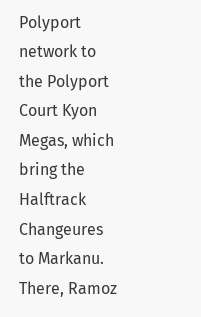Polyport network to the Polyport Court Kyon Megas, which bring the Halftrack Changeures to Markanu. There, Ramoz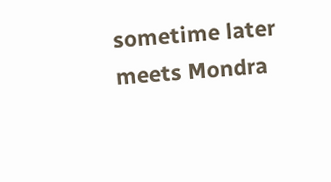sometime later meets Mondra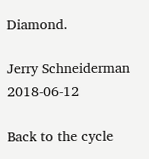Diamond.

Jerry Schneiderman 2018-06-12

Back to the cycle